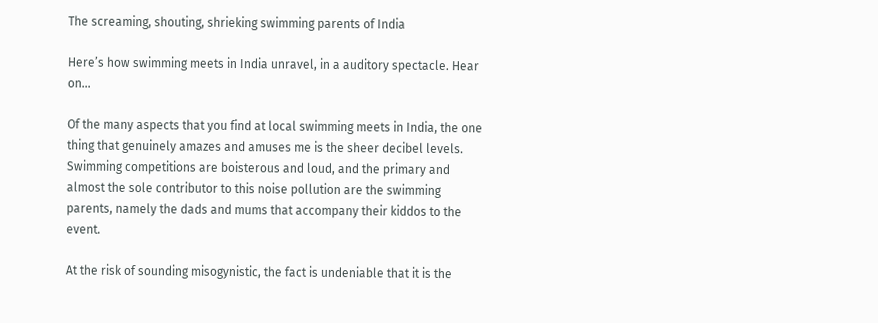The screaming, shouting, shrieking swimming parents of India

Here’s how swimming meets in India unravel, in a auditory spectacle. Hear on…

Of the many aspects that you find at local swimming meets in India, the one thing that genuinely amazes and amuses me is the sheer decibel levels. Swimming competitions are boisterous and loud, and the primary and almost the sole contributor to this noise pollution are the swimming parents, namely the dads and mums that accompany their kiddos to the event.

At the risk of sounding misogynistic, the fact is undeniable that it is the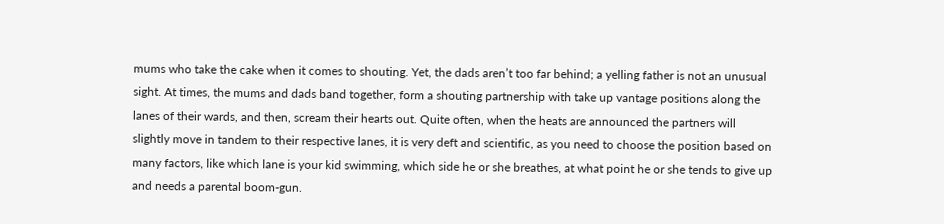mums who take the cake when it comes to shouting. Yet, the dads aren’t too far behind; a yelling father is not an unusual sight. At times, the mums and dads band together, form a shouting partnership with take up vantage positions along the lanes of their wards, and then, scream their hearts out. Quite often, when the heats are announced the partners will slightly move in tandem to their respective lanes, it is very deft and scientific, as you need to choose the position based on many factors, like which lane is your kid swimming, which side he or she breathes, at what point he or she tends to give up and needs a parental boom-gun.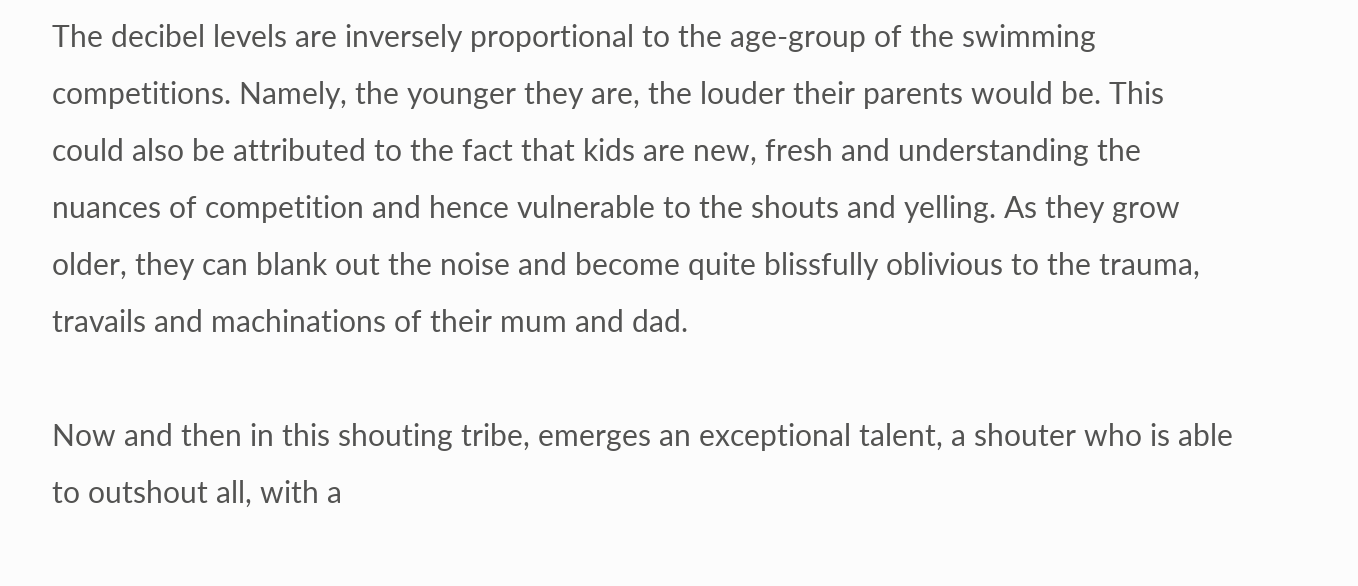The decibel levels are inversely proportional to the age-group of the swimming competitions. Namely, the younger they are, the louder their parents would be. This could also be attributed to the fact that kids are new, fresh and understanding the nuances of competition and hence vulnerable to the shouts and yelling. As they grow older, they can blank out the noise and become quite blissfully oblivious to the trauma, travails and machinations of their mum and dad.

Now and then in this shouting tribe, emerges an exceptional talent, a shouter who is able to outshout all, with a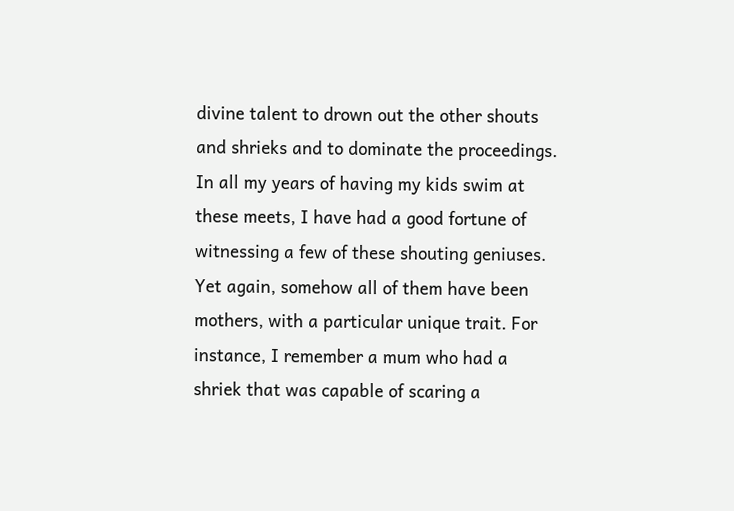divine talent to drown out the other shouts and shrieks and to dominate the proceedings. In all my years of having my kids swim at these meets, I have had a good fortune of witnessing a few of these shouting geniuses. Yet again, somehow all of them have been mothers, with a particular unique trait. For instance, I remember a mum who had a shriek that was capable of scaring a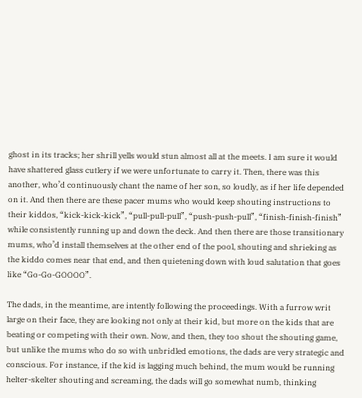ghost in its tracks; her shrill yells would stun almost all at the meets. I am sure it would have shattered glass cutlery if we were unfortunate to carry it. Then, there was this another, who’d continuously chant the name of her son, so loudly, as if her life depended on it. And then there are these pacer mums who would keep shouting instructions to their kiddos, “kick-kick-kick”, “pull-pull-pull”, “push-push-pull”, “finish-finish-finish” while consistently running up and down the deck. And then there are those transitionary mums, who’d install themselves at the other end of the pool, shouting and shrieking as the kiddo comes near that end, and then quietening down with loud salutation that goes like “Go-Go-GOOOO”.

The dads, in the meantime, are intently following the proceedings. With a furrow writ large on their face, they are looking not only at their kid, but more on the kids that are beating or competing with their own. Now, and then, they too shout the shouting game, but unlike the mums who do so with unbridled emotions, the dads are very strategic and conscious. For instance, if the kid is lagging much behind, the mum would be running helter-skelter shouting and screaming, the dads will go somewhat numb, thinking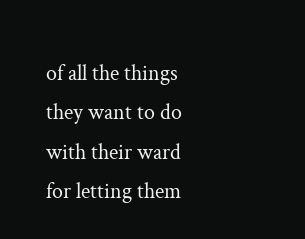of all the things they want to do with their ward for letting them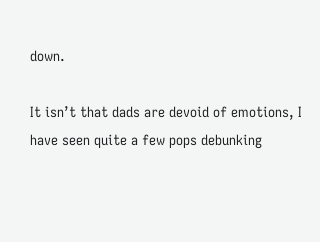down.

It isn’t that dads are devoid of emotions, I have seen quite a few pops debunking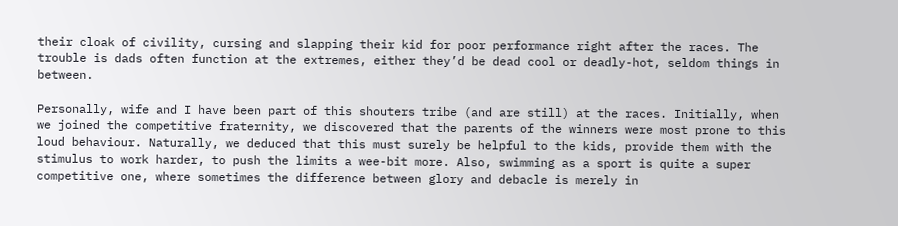their cloak of civility, cursing and slapping their kid for poor performance right after the races. The trouble is dads often function at the extremes, either they’d be dead cool or deadly-hot, seldom things in between.

Personally, wife and I have been part of this shouters tribe (and are still) at the races. Initially, when we joined the competitive fraternity, we discovered that the parents of the winners were most prone to this loud behaviour. Naturally, we deduced that this must surely be helpful to the kids, provide them with the stimulus to work harder, to push the limits a wee-bit more. Also, swimming as a sport is quite a super competitive one, where sometimes the difference between glory and debacle is merely in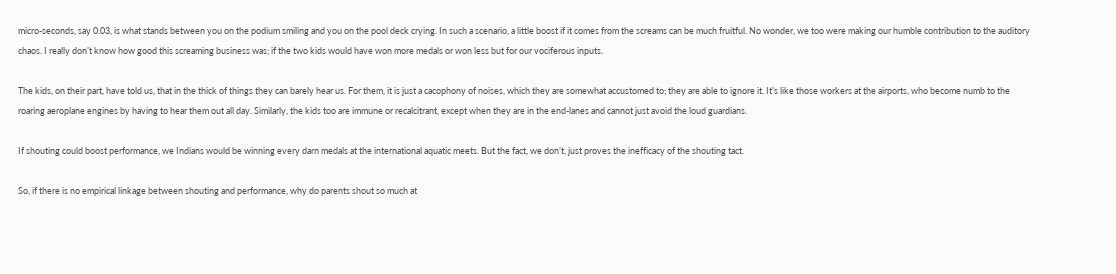micro-seconds, say 0.03, is what stands between you on the podium smiling and you on the pool deck crying. In such a scenario, a little boost if it comes from the screams can be much fruitful. No wonder, we too were making our humble contribution to the auditory chaos. I really don’t know how good this screaming business was; if the two kids would have won more medals or won less but for our vociferous inputs.

The kids, on their part, have told us, that in the thick of things they can barely hear us. For them, it is just a cacophony of noises, which they are somewhat accustomed to; they are able to ignore it. It’s like those workers at the airports, who become numb to the roaring aeroplane engines by having to hear them out all day. Similarly, the kids too are immune or recalcitrant, except when they are in the end-lanes and cannot just avoid the loud guardians.

If shouting could boost performance, we Indians would be winning every darn medals at the international aquatic meets. But the fact, we don’t, just proves the inefficacy of the shouting tact.

So, if there is no empirical linkage between shouting and performance, why do parents shout so much at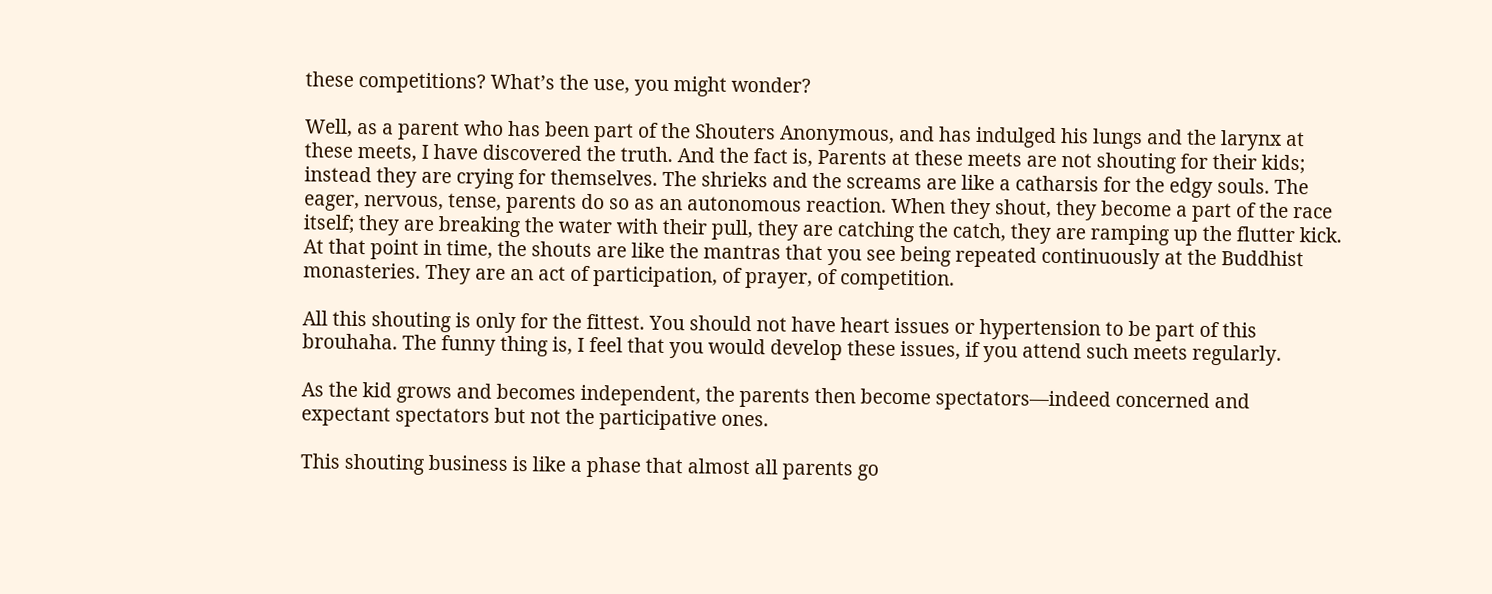these competitions? What’s the use, you might wonder?

Well, as a parent who has been part of the Shouters Anonymous, and has indulged his lungs and the larynx at these meets, I have discovered the truth. And the fact is, Parents at these meets are not shouting for their kids; instead they are crying for themselves. The shrieks and the screams are like a catharsis for the edgy souls. The eager, nervous, tense, parents do so as an autonomous reaction. When they shout, they become a part of the race itself; they are breaking the water with their pull, they are catching the catch, they are ramping up the flutter kick. At that point in time, the shouts are like the mantras that you see being repeated continuously at the Buddhist monasteries. They are an act of participation, of prayer, of competition.

All this shouting is only for the fittest. You should not have heart issues or hypertension to be part of this brouhaha. The funny thing is, I feel that you would develop these issues, if you attend such meets regularly.

As the kid grows and becomes independent, the parents then become spectators—indeed concerned and expectant spectators but not the participative ones.

This shouting business is like a phase that almost all parents go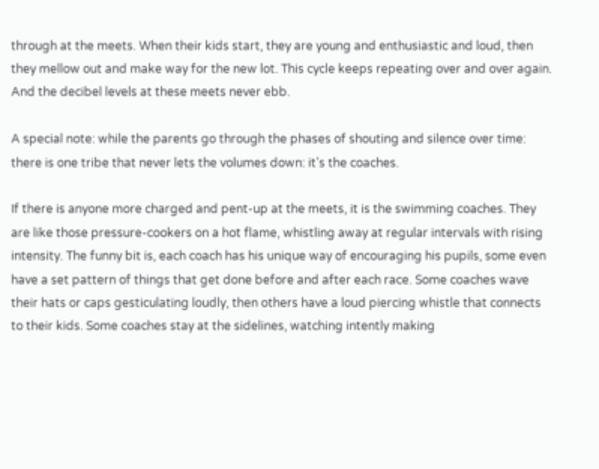through at the meets. When their kids start, they are young and enthusiastic and loud, then they mellow out and make way for the new lot. This cycle keeps repeating over and over again. And the decibel levels at these meets never ebb.

A special note: while the parents go through the phases of shouting and silence over time: there is one tribe that never lets the volumes down: it’s the coaches.

If there is anyone more charged and pent-up at the meets, it is the swimming coaches. They are like those pressure-cookers on a hot flame, whistling away at regular intervals with rising intensity. The funny bit is, each coach has his unique way of encouraging his pupils, some even have a set pattern of things that get done before and after each race. Some coaches wave their hats or caps gesticulating loudly, then others have a loud piercing whistle that connects to their kids. Some coaches stay at the sidelines, watching intently making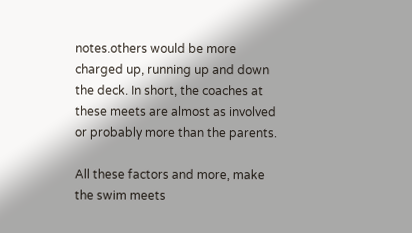notes.others would be more charged up, running up and down the deck. In short, the coaches at these meets are almost as involved or probably more than the parents.

All these factors and more, make the swim meets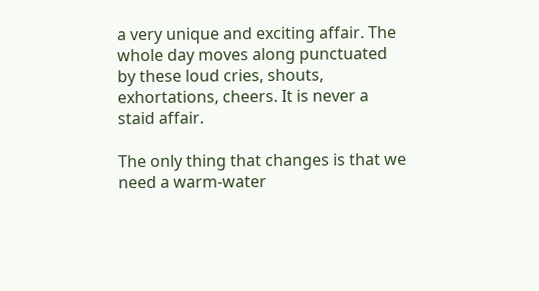a very unique and exciting affair. The whole day moves along punctuated by these loud cries, shouts, exhortations, cheers. It is never a staid affair.

The only thing that changes is that we need a warm-water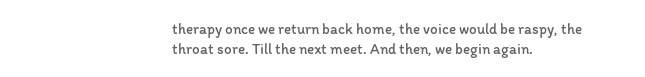therapy once we return back home, the voice would be raspy, the throat sore. Till the next meet. And then, we begin again.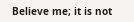Believe me; it is not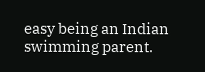easy being an Indian swimming parent.